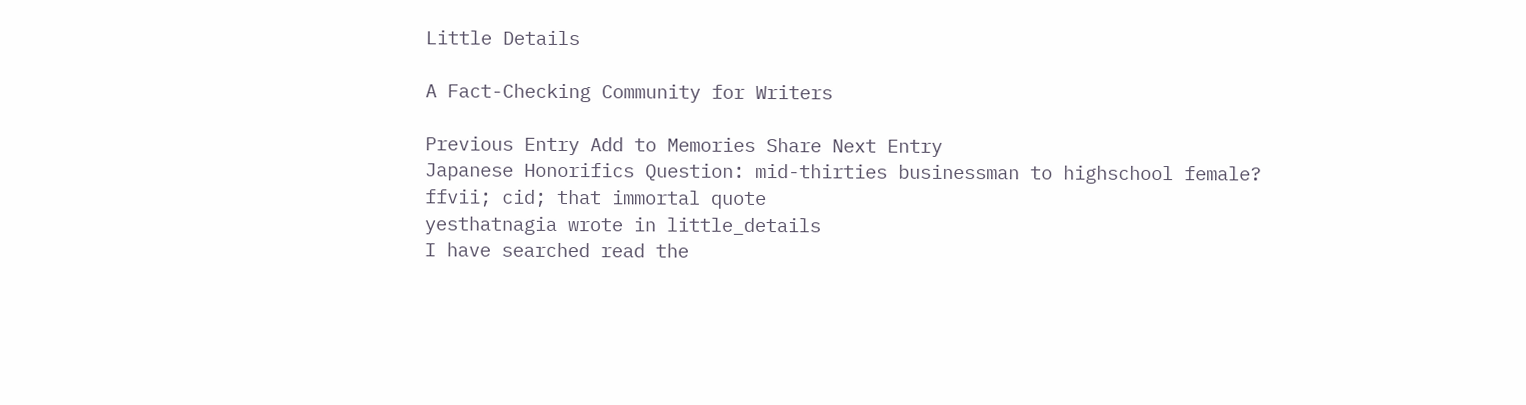Little Details

A Fact-Checking Community for Writers

Previous Entry Add to Memories Share Next Entry
Japanese Honorifics Question: mid-thirties businessman to highschool female?
ffvii; cid; that immortal quote
yesthatnagia wrote in little_details
I have searched read the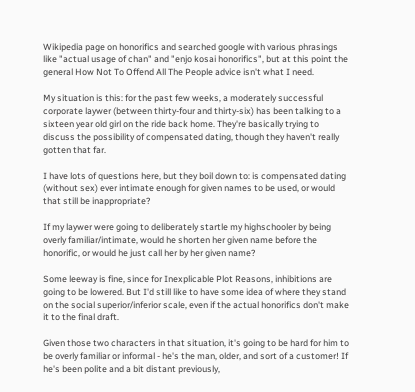Wikipedia page on honorifics and searched google with various phrasings like "actual usage of chan" and "enjo kosai honorifics", but at this point the general How Not To Offend All The People advice isn't what I need.

My situation is this: for the past few weeks, a moderately successful corporate laywer (between thirty-four and thirty-six) has been talking to a sixteen year old girl on the ride back home. They're basically trying to discuss the possibility of compensated dating, though they haven't really gotten that far.

I have lots of questions here, but they boil down to: is compensated dating (without sex) ever intimate enough for given names to be used, or would that still be inappropriate?

If my laywer were going to deliberately startle my highschooler by being overly familiar/intimate, would he shorten her given name before the honorific, or would he just call her by her given name?

Some leeway is fine, since for Inexplicable Plot Reasons, inhibitions are going to be lowered. But I'd still like to have some idea of where they stand on the social superior/inferior scale, even if the actual honorifics don't make it to the final draft.

Given those two characters in that situation, it's going to be hard for him to be overly familiar or informal - he's the man, older, and sort of a customer! If he's been polite and a bit distant previously,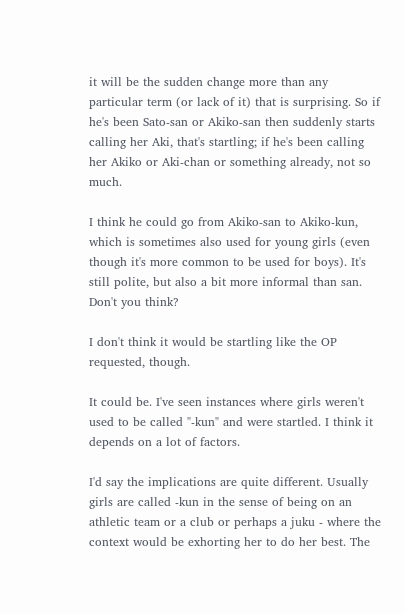it will be the sudden change more than any particular term (or lack of it) that is surprising. So if he's been Sato-san or Akiko-san then suddenly starts calling her Aki, that's startling; if he's been calling her Akiko or Aki-chan or something already, not so much.

I think he could go from Akiko-san to Akiko-kun, which is sometimes also used for young girls (even though it's more common to be used for boys). It's still polite, but also a bit more informal than san. Don't you think?

I don't think it would be startling like the OP requested, though.

It could be. I've seen instances where girls weren't used to be called "-kun" and were startled. I think it depends on a lot of factors.

I'd say the implications are quite different. Usually girls are called -kun in the sense of being on an athletic team or a club or perhaps a juku - where the context would be exhorting her to do her best. The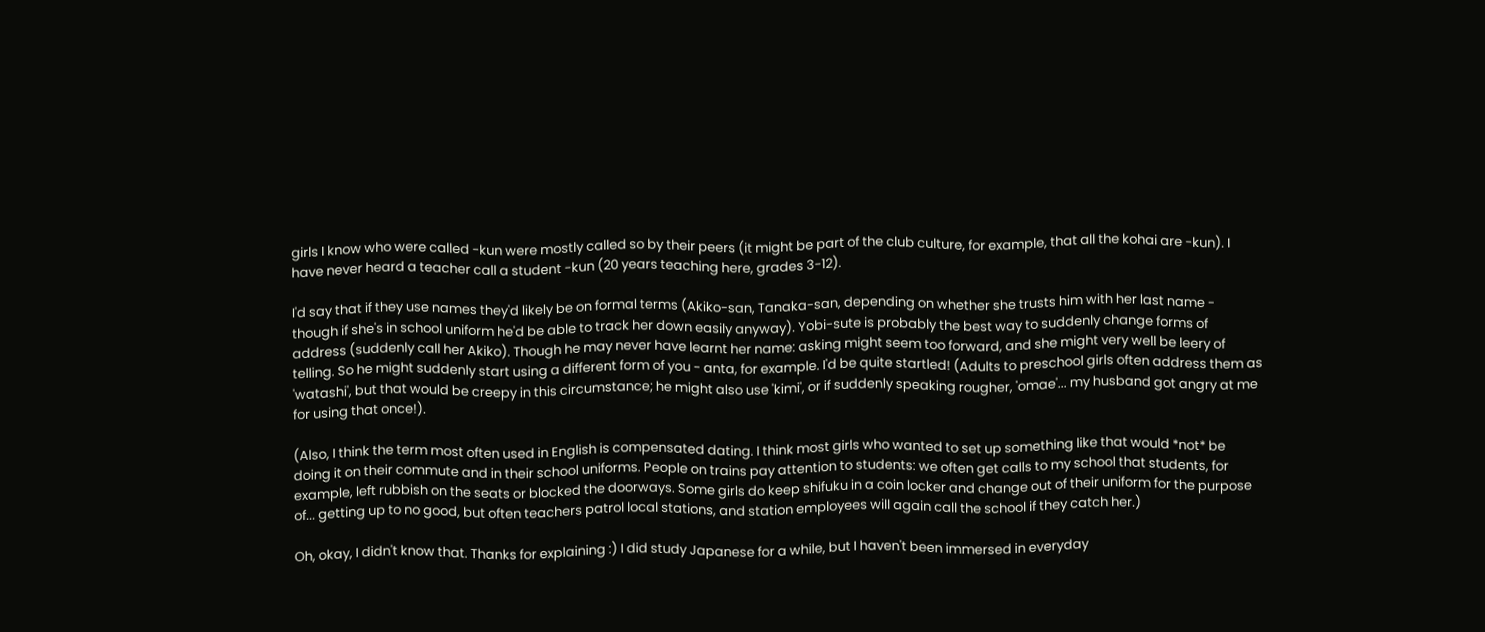girls I know who were called -kun were mostly called so by their peers (it might be part of the club culture, for example, that all the kohai are -kun). I have never heard a teacher call a student -kun (20 years teaching here, grades 3-12).

I'd say that if they use names they'd likely be on formal terms (Akiko-san, Tanaka-san, depending on whether she trusts him with her last name - though if she's in school uniform he'd be able to track her down easily anyway). Yobi-sute is probably the best way to suddenly change forms of address (suddenly call her Akiko). Though he may never have learnt her name: asking might seem too forward, and she might very well be leery of telling. So he might suddenly start using a different form of you - anta, for example. I'd be quite startled! (Adults to preschool girls often address them as 'watashi', but that would be creepy in this circumstance; he might also use 'kimi', or if suddenly speaking rougher, 'omae'... my husband got angry at me for using that once!).

(Also, I think the term most often used in English is compensated dating. I think most girls who wanted to set up something like that would *not* be doing it on their commute and in their school uniforms. People on trains pay attention to students: we often get calls to my school that students, for example, left rubbish on the seats or blocked the doorways. Some girls do keep shifuku in a coin locker and change out of their uniform for the purpose of... getting up to no good, but often teachers patrol local stations, and station employees will again call the school if they catch her.)

Oh, okay, I didn't know that. Thanks for explaining :) I did study Japanese for a while, but I haven't been immersed in everyday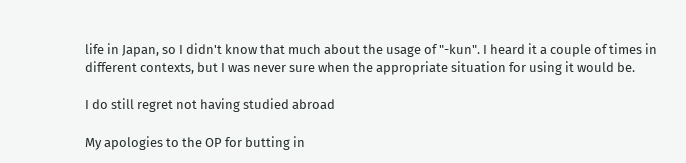life in Japan, so I didn't know that much about the usage of "-kun". I heard it a couple of times in different contexts, but I was never sure when the appropriate situation for using it would be.

I do still regret not having studied abroad

My apologies to the OP for butting in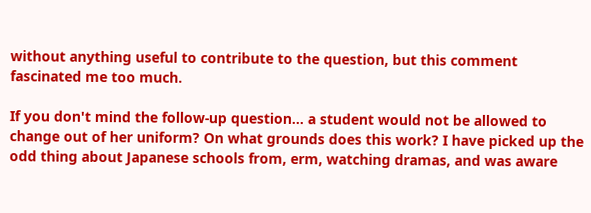without anything useful to contribute to the question, but this comment fascinated me too much.

If you don't mind the follow-up question... a student would not be allowed to change out of her uniform? On what grounds does this work? I have picked up the odd thing about Japanese schools from, erm, watching dramas, and was aware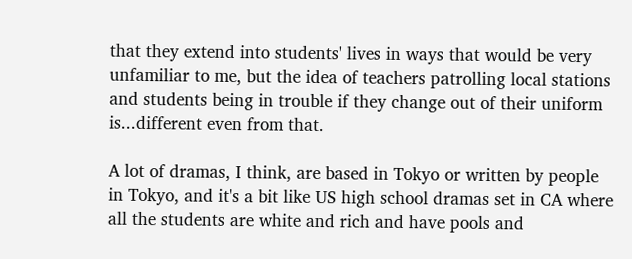that they extend into students' lives in ways that would be very unfamiliar to me, but the idea of teachers patrolling local stations and students being in trouble if they change out of their uniform is...different even from that.

A lot of dramas, I think, are based in Tokyo or written by people in Tokyo, and it's a bit like US high school dramas set in CA where all the students are white and rich and have pools and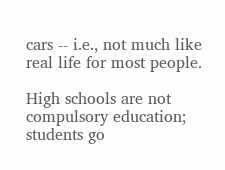cars -- i.e., not much like real life for most people.

High schools are not compulsory education; students go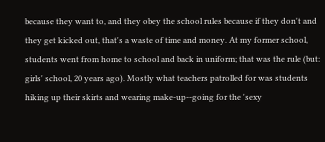because they want to, and they obey the school rules because if they don't and they get kicked out, that's a waste of time and money. At my former school, students went from home to school and back in uniform; that was the rule (but: girls' school, 20 years ago). Mostly what teachers patrolled for was students hiking up their skirts and wearing make-up--going for the 'sexy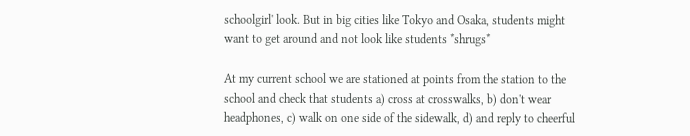schoolgirl' look. But in big cities like Tokyo and Osaka, students might want to get around and not look like students *shrugs*

At my current school we are stationed at points from the station to the school and check that students a) cross at crosswalks, b) don't wear headphones, c) walk on one side of the sidewalk, d) and reply to cheerful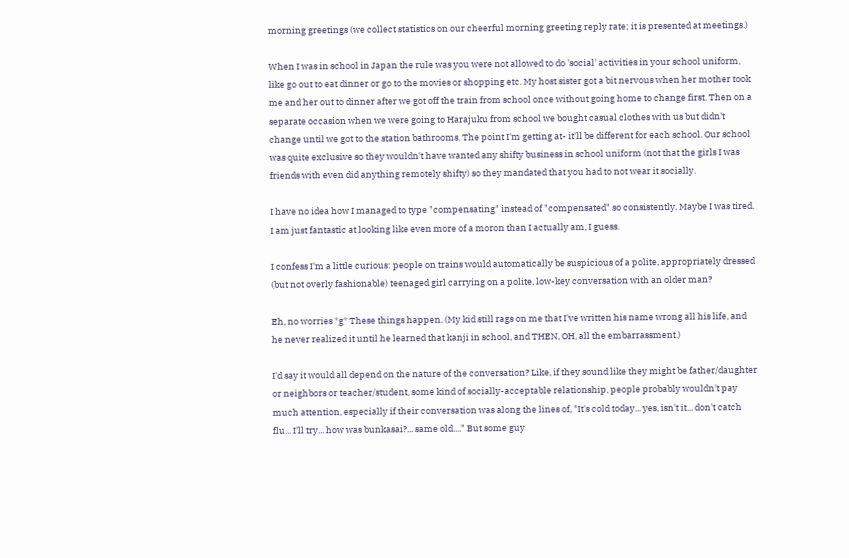morning greetings (we collect statistics on our cheerful morning greeting reply rate; it is presented at meetings.)

When I was in school in Japan the rule was you were not allowed to do 'social' activities in your school uniform, like go out to eat dinner or go to the movies or shopping etc. My host sister got a bit nervous when her mother took me and her out to dinner after we got off the train from school once without going home to change first. Then on a separate occasion when we were going to Harajuku from school we bought casual clothes with us but didn't change until we got to the station bathrooms. The point I'm getting at- it'll be different for each school. Our school was quite exclusive so they wouldn't have wanted any shifty business in school uniform (not that the girls I was friends with even did anything remotely shifty) so they mandated that you had to not wear it socially.

I have no idea how I managed to type "compensating" instead of "compensated" so consistently. Maybe I was tired. I am just fantastic at looking like even more of a moron than I actually am, I guess.

I confess I'm a little curious: people on trains would automatically be suspicious of a polite, appropriately dressed (but not overly fashionable) teenaged girl carrying on a polite, low-key conversation with an older man?

Eh, no worries *g* These things happen. (My kid still rags on me that I've written his name wrong all his life, and he never realized it until he learned that kanji in school, and THEN, OH, all the embarrassment.)

I'd say it would all depend on the nature of the conversation? Like, if they sound like they might be father/daughter or neighbors or teacher/student, some kind of socially-acceptable relationship, people probably wouldn't pay much attention, especially if their conversation was along the lines of, "It's cold today... yes, isn't it... don't catch flu... I'll try... how was bunkasai?... same old...." But some guy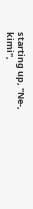starting up, "Ne-, kimi",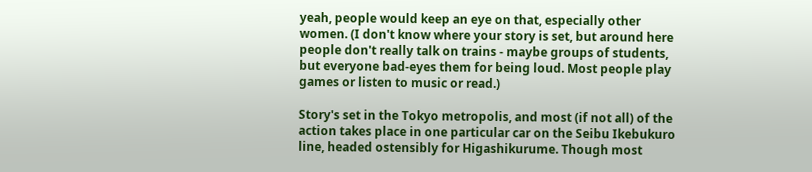yeah, people would keep an eye on that, especially other women. (I don't know where your story is set, but around here people don't really talk on trains - maybe groups of students, but everyone bad-eyes them for being loud. Most people play games or listen to music or read.)

Story's set in the Tokyo metropolis, and most (if not all) of the action takes place in one particular car on the Seibu Ikebukuro line, headed ostensibly for Higashikurume. Though most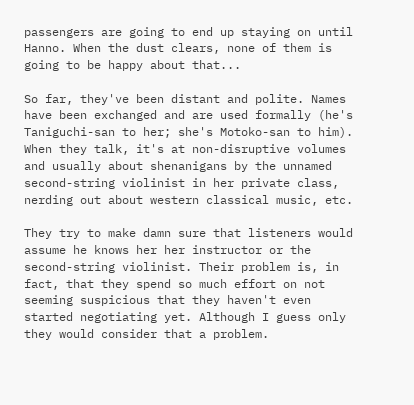passengers are going to end up staying on until Hanno. When the dust clears, none of them is going to be happy about that...

So far, they've been distant and polite. Names have been exchanged and are used formally (he's Taniguchi-san to her; she's Motoko-san to him). When they talk, it's at non-disruptive volumes and usually about shenanigans by the unnamed second-string violinist in her private class, nerding out about western classical music, etc.

They try to make damn sure that listeners would assume he knows her her instructor or the second-string violinist. Their problem is, in fact, that they spend so much effort on not seeming suspicious that they haven't even started negotiating yet. Although I guess only they would consider that a problem.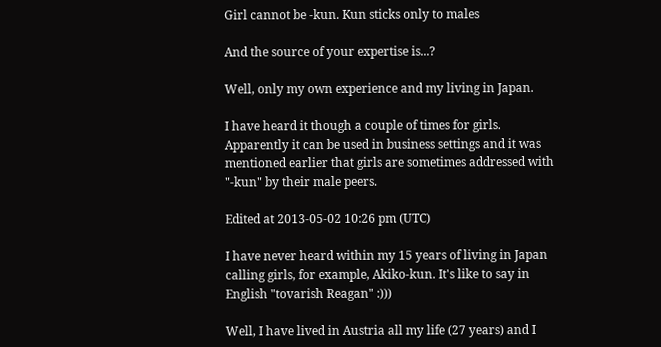Girl cannot be -kun. Kun sticks only to males

And the source of your expertise is...?

Well, only my own experience and my living in Japan.

I have heard it though a couple of times for girls. Apparently it can be used in business settings and it was mentioned earlier that girls are sometimes addressed with "-kun" by their male peers.

Edited at 2013-05-02 10:26 pm (UTC)

I have never heard within my 15 years of living in Japan calling girls, for example, Akiko-kun. It's like to say in English "tovarish Reagan" :)))

Well, I have lived in Austria all my life (27 years) and I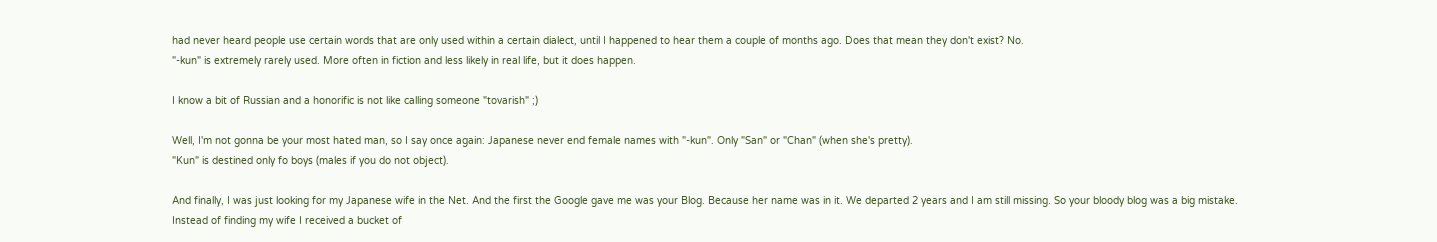had never heard people use certain words that are only used within a certain dialect, until I happened to hear them a couple of months ago. Does that mean they don't exist? No.
"-kun" is extremely rarely used. More often in fiction and less likely in real life, but it does happen.

I know a bit of Russian and a honorific is not like calling someone "tovarish" ;)

Well, I'm not gonna be your most hated man, so I say once again: Japanese never end female names with "-kun". Only "San" or "Chan" (when she's pretty).
"Kun" is destined only fo boys (males if you do not object).

And finally, I was just looking for my Japanese wife in the Net. And the first the Google gave me was your Blog. Because her name was in it. We departed 2 years and I am still missing. So your bloody blog was a big mistake. Instead of finding my wife I received a bucket of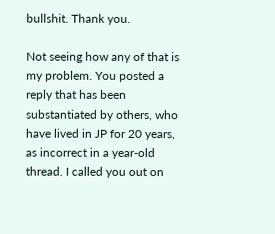bullshit. Thank you.

Not seeing how any of that is my problem. You posted a reply that has been substantiated by others, who have lived in JP for 20 years, as incorrect in a year-old thread. I called you out on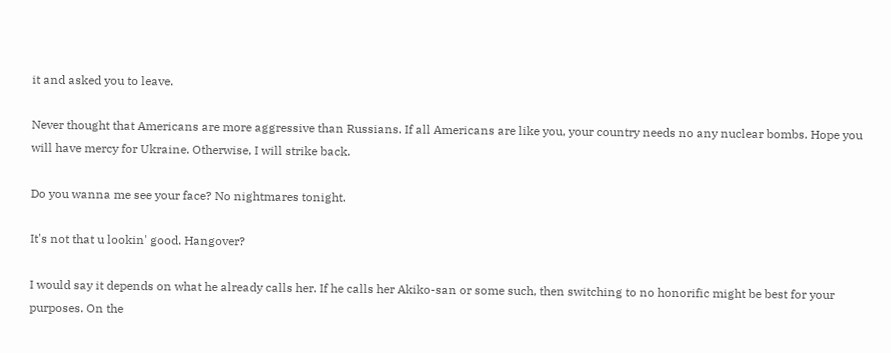it and asked you to leave.

Never thought that Americans are more aggressive than Russians. If all Americans are like you, your country needs no any nuclear bombs. Hope you will have mercy for Ukraine. Otherwise, I will strike back.

Do you wanna me see your face? No nightmares tonight.

It's not that u lookin' good. Hangover?

I would say it depends on what he already calls her. If he calls her Akiko-san or some such, then switching to no honorific might be best for your purposes. On the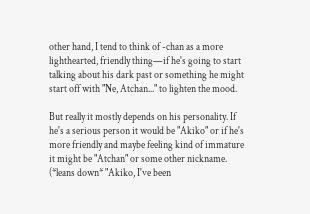other hand, I tend to think of -chan as a more lighthearted, friendly thing—if he's going to start talking about his dark past or something he might start off with "Ne, Atchan..." to lighten the mood.

But really it mostly depends on his personality. If he's a serious person it would be "Akiko" or if he's more friendly and maybe feeling kind of immature it might be "Atchan" or some other nickname. (*leans down* "Akiko, I've been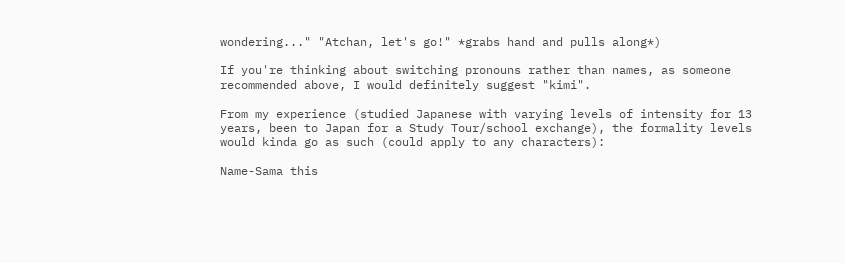wondering..." "Atchan, let's go!" *grabs hand and pulls along*)

If you're thinking about switching pronouns rather than names, as someone recommended above, I would definitely suggest "kimi".

From my experience (studied Japanese with varying levels of intensity for 13 years, been to Japan for a Study Tour/school exchange), the formality levels would kinda go as such (could apply to any characters):

Name-Sama this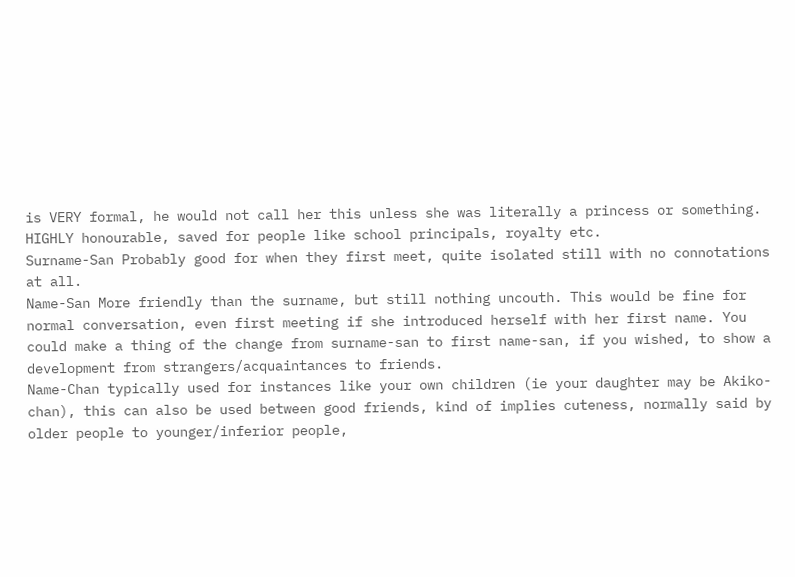is VERY formal, he would not call her this unless she was literally a princess or something. HIGHLY honourable, saved for people like school principals, royalty etc.
Surname-San Probably good for when they first meet, quite isolated still with no connotations at all.
Name-San More friendly than the surname, but still nothing uncouth. This would be fine for normal conversation, even first meeting if she introduced herself with her first name. You could make a thing of the change from surname-san to first name-san, if you wished, to show a development from strangers/acquaintances to friends.
Name-Chan typically used for instances like your own children (ie your daughter may be Akiko-chan), this can also be used between good friends, kind of implies cuteness, normally said by older people to younger/inferior people,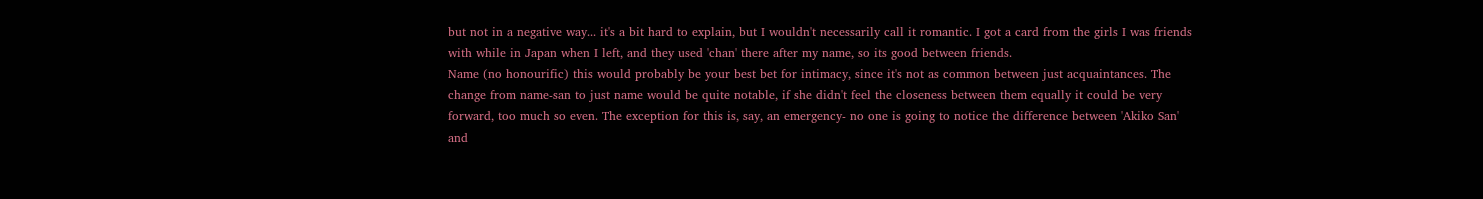but not in a negative way... it's a bit hard to explain, but I wouldn't necessarily call it romantic. I got a card from the girls I was friends with while in Japan when I left, and they used 'chan' there after my name, so its good between friends.
Name (no honourific) this would probably be your best bet for intimacy, since it's not as common between just acquaintances. The change from name-san to just name would be quite notable, if she didn't feel the closeness between them equally it could be very forward, too much so even. The exception for this is, say, an emergency- no one is going to notice the difference between 'Akiko San' and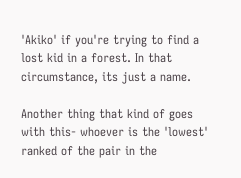'Akiko' if you're trying to find a lost kid in a forest. In that circumstance, its just a name.

Another thing that kind of goes with this- whoever is the 'lowest' ranked of the pair in the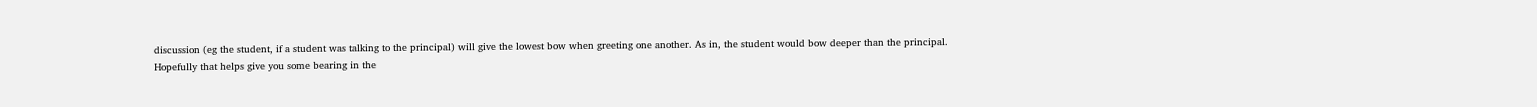discussion (eg the student, if a student was talking to the principal) will give the lowest bow when greeting one another. As in, the student would bow deeper than the principal.
Hopefully that helps give you some bearing in the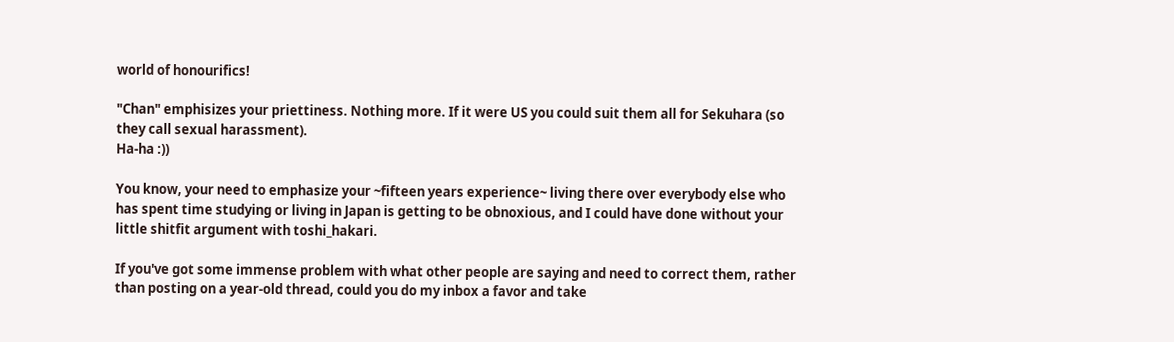world of honourifics!

"Chan" emphisizes your priettiness. Nothing more. If it were US you could suit them all for Sekuhara (so they call sexual harassment).
Ha-ha :))

You know, your need to emphasize your ~fifteen years experience~ living there over everybody else who has spent time studying or living in Japan is getting to be obnoxious, and I could have done without your little shitfit argument with toshi_hakari.

If you've got some immense problem with what other people are saying and need to correct them, rather than posting on a year-old thread, could you do my inbox a favor and take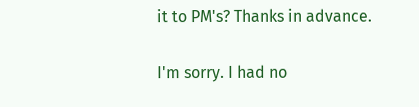it to PM's? Thanks in advance.

I'm sorry. I had no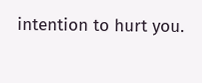intention to hurt you.